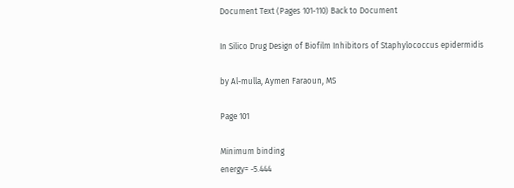Document Text (Pages 101-110) Back to Document

In Silico Drug Design of Biofilm Inhibitors of Staphylococcus epidermidis

by Al-mulla, Aymen Faraoun, MS

Page 101

Minimum binding
energy= -5.444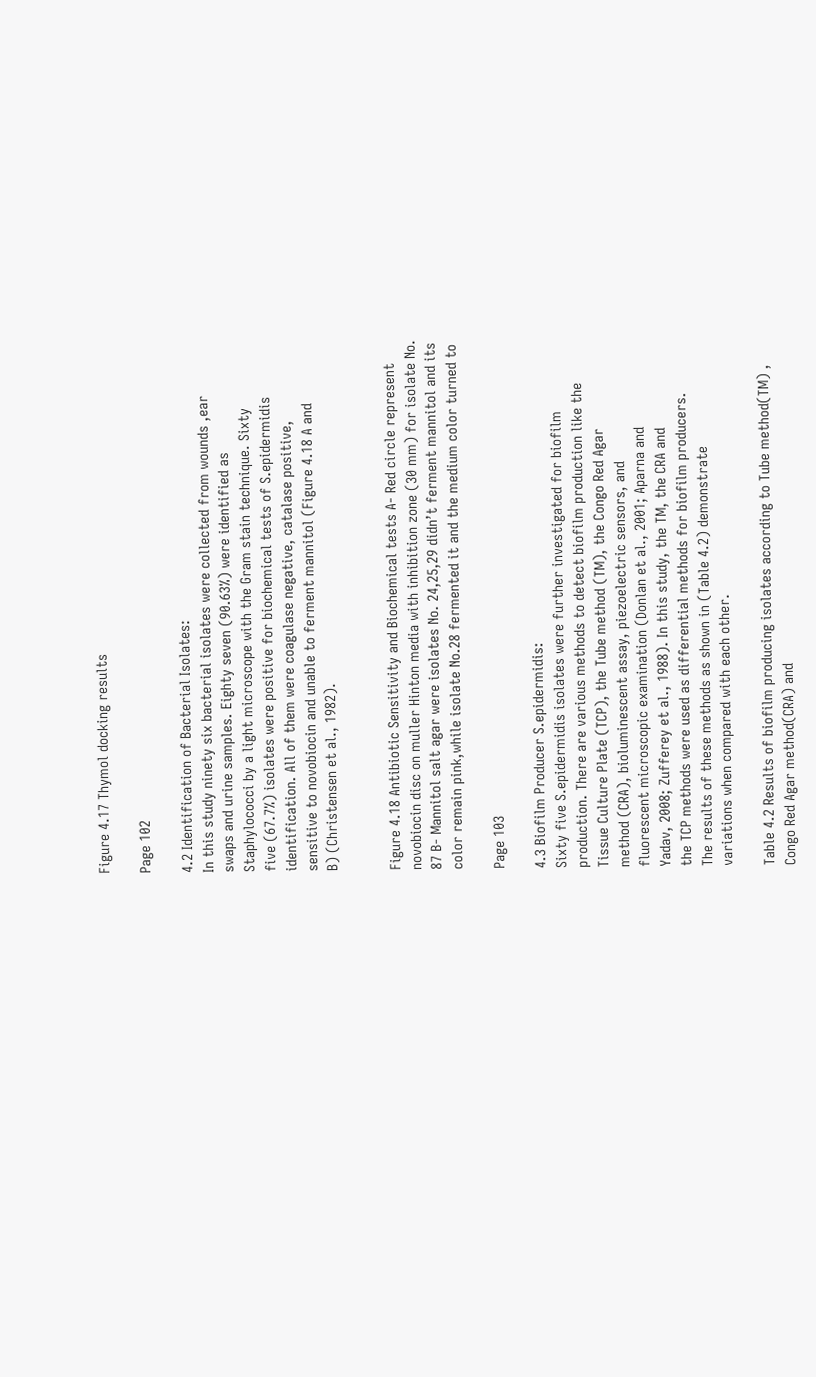Figure 4.17 Thymol docking results

Page 102

4.2 Identification of Bacterial Isolates:
In this study ninety six bacterial isolates were collected from wounds ,ear
swaps and urine samples. Eighty seven (90.63%) were identified as
Staphylococci by a light microscope with the Gram stain technique. Sixty
five (67.7%) isolates were positive for biochemical tests of S.epidermidis
identification. All of them were coagulase negative, catalase positive,
sensitive to novobiocin and unable to ferment mannitol (Figure 4.18 A and
B) (Christensen et al., 1982).


Figure 4.18 Antibiotic Sensitivity and Biochemical tests A- Red circle represent
novobiocin disc on muller Hinton media with inhibition zone (30 mm) for isolate No.
87 B- Mannitol salt agar were isolates No. 24,25,29 didn’t ferment mannitol and its
color remain pink,while isolate No.28 fermented it and the medium color turned to

Page 103

4.3 Biofilm Producer S.epidermidis:
Sixty five S.epidermidis isolates were further investigated for biofilm
production. There are various methods to detect biofilm production like the
Tissue Culture Plate (TCP), the Tube method (TM), the Congo Red Agar
method (CRA), bioluminescent assay, piezoelectric sensors, and
fluorescent microscopic examination (Donlan et al., 2001; Aparna and
Yadav, 2008; Zufferey et al., 1988). In this study, the TM, the CRA and
the TCP methods were used as differential methods for biofilm producers.
The results of these methods as shown in (Table 4.2) demonstrate
variations when compared with each other.

Table 4.2 Results of biofilm producing isolates according to Tube method(TM) ,
Congo Red Agar method(CRA) and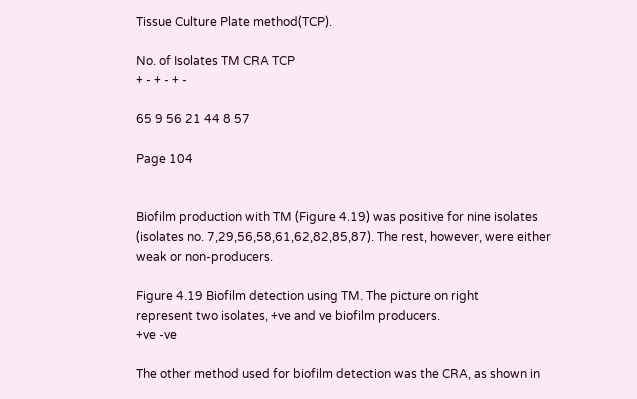Tissue Culture Plate method(TCP).

No. of Isolates TM CRA TCP
+ - + - + -

65 9 56 21 44 8 57

Page 104


Biofilm production with TM (Figure 4.19) was positive for nine isolates
(isolates no. 7,29,56,58,61,62,82,85,87). The rest, however, were either
weak or non-producers.

Figure 4.19 Biofilm detection using TM. The picture on right
represent two isolates, +ve and ve biofilm producers.
+ve -ve

The other method used for biofilm detection was the CRA, as shown in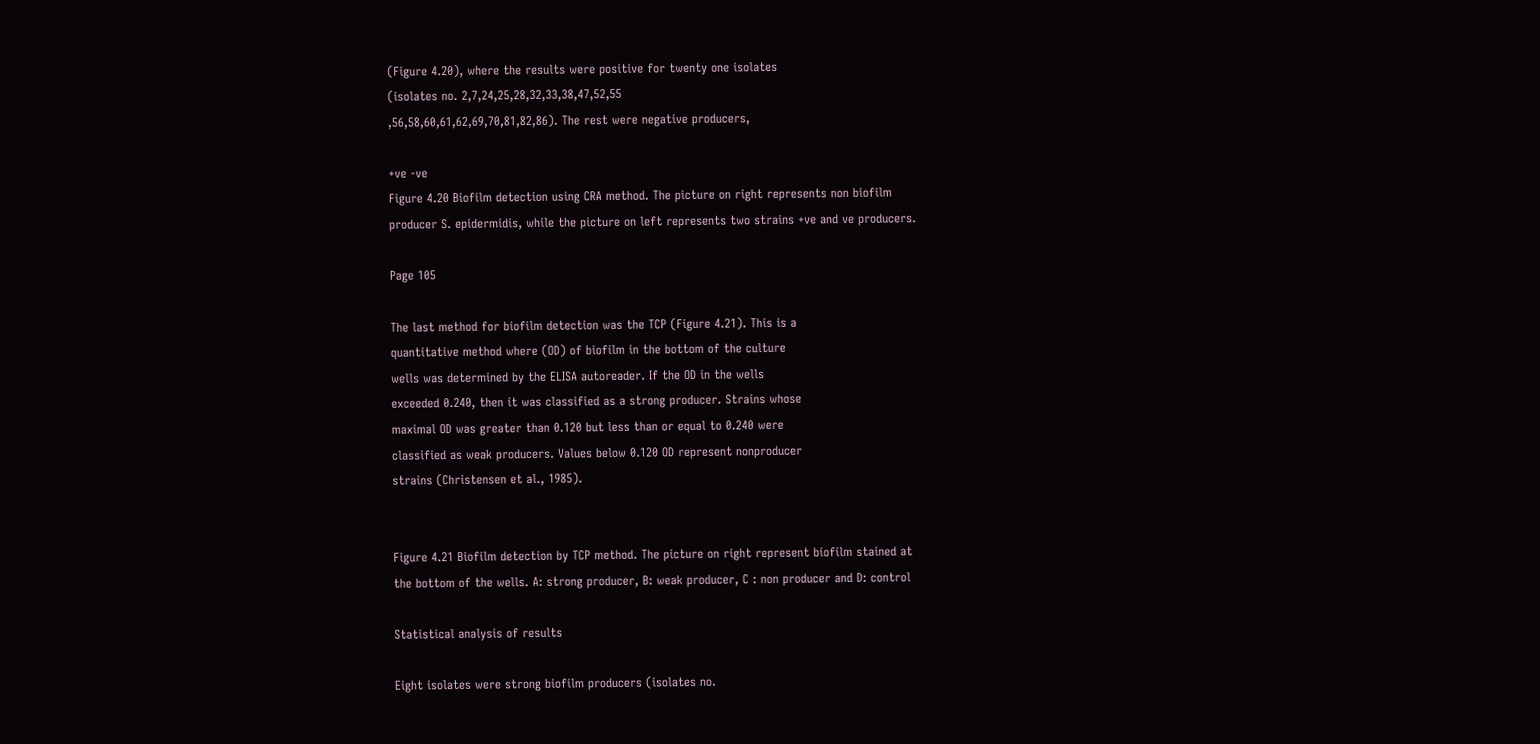(Figure 4.20), where the results were positive for twenty one isolates
(isolates no. 2,7,24,25,28,32,33,38,47,52,55
,56,58,60,61,62,69,70,81,82,86). The rest were negative producers,

+ve -ve
Figure 4.20 Biofilm detection using CRA method. The picture on right represents non biofilm
producer S. epidermidis, while the picture on left represents two strains +ve and ve producers.

Page 105

The last method for biofilm detection was the TCP (Figure 4.21). This is a
quantitative method where (OD) of biofilm in the bottom of the culture
wells was determined by the ELISA autoreader. If the OD in the wells
exceeded 0.240, then it was classified as a strong producer. Strains whose
maximal OD was greater than 0.120 but less than or equal to 0.240 were
classified as weak producers. Values below 0.120 OD represent nonproducer
strains (Christensen et al., 1985).


Figure 4.21 Biofilm detection by TCP method. The picture on right represent biofilm stained at
the bottom of the wells. A: strong producer, B: weak producer, C : non producer and D: control

Statistical analysis of results

Eight isolates were strong biofilm producers (isolates no.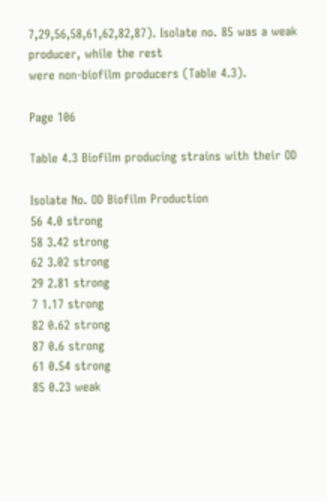7,29,56,58,61,62,82,87). Isolate no. 85 was a weak producer, while the rest
were non-biofilm producers (Table 4.3).

Page 106

Table 4.3 Biofilm producing strains with their OD

Isolate No. OD Biofilm Production
56 4.0 strong
58 3.42 strong
62 3.02 strong
29 2.81 strong
7 1.17 strong
82 0.62 strong
87 0.6 strong
61 0.54 strong
85 0.23 weak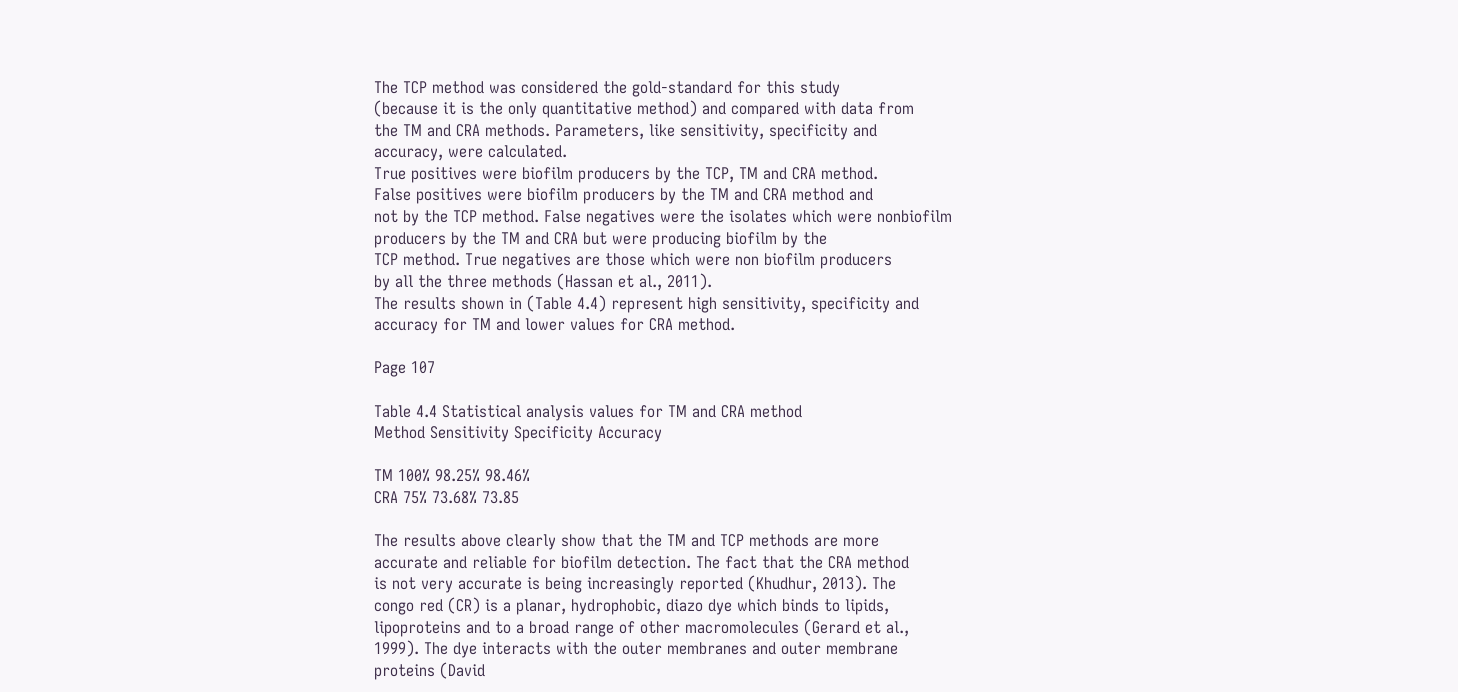The TCP method was considered the gold-standard for this study
(because it is the only quantitative method) and compared with data from
the TM and CRA methods. Parameters, like sensitivity, specificity and
accuracy, were calculated.
True positives were biofilm producers by the TCP, TM and CRA method.
False positives were biofilm producers by the TM and CRA method and
not by the TCP method. False negatives were the isolates which were nonbiofilm
producers by the TM and CRA but were producing biofilm by the
TCP method. True negatives are those which were non biofilm producers
by all the three methods (Hassan et al., 2011).
The results shown in (Table 4.4) represent high sensitivity, specificity and
accuracy for TM and lower values for CRA method.

Page 107

Table 4.4 Statistical analysis values for TM and CRA method
Method Sensitivity Specificity Accuracy

TM 100% 98.25% 98.46%
CRA 75% 73.68% 73.85

The results above clearly show that the TM and TCP methods are more
accurate and reliable for biofilm detection. The fact that the CRA method
is not very accurate is being increasingly reported (Khudhur, 2013). The
congo red (CR) is a planar, hydrophobic, diazo dye which binds to lipids,
lipoproteins and to a broad range of other macromolecules (Gerard et al.,
1999). The dye interacts with the outer membranes and outer membrane
proteins (David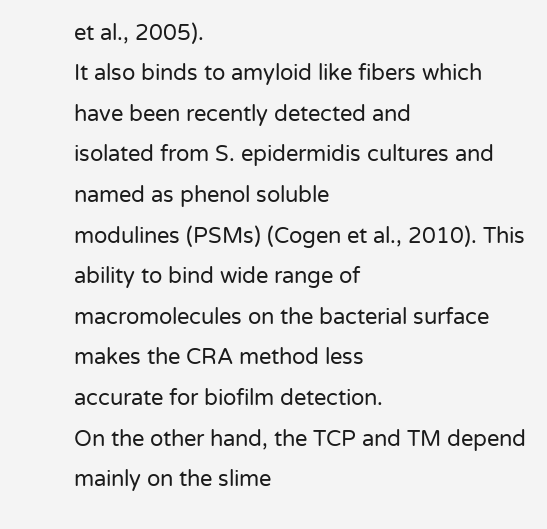et al., 2005).
It also binds to amyloid like fibers which have been recently detected and
isolated from S. epidermidis cultures and named as phenol soluble
modulines (PSMs) (Cogen et al., 2010). This ability to bind wide range of
macromolecules on the bacterial surface makes the CRA method less
accurate for biofilm detection.
On the other hand, the TCP and TM depend mainly on the slime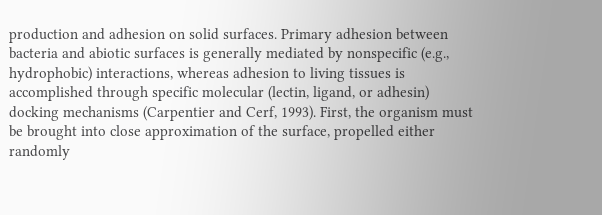production and adhesion on solid surfaces. Primary adhesion between
bacteria and abiotic surfaces is generally mediated by nonspecific (e.g.,
hydrophobic) interactions, whereas adhesion to living tissues is
accomplished through specific molecular (lectin, ligand, or adhesin)
docking mechanisms (Carpentier and Cerf, 1993). First, the organism must
be brought into close approximation of the surface, propelled either
randomly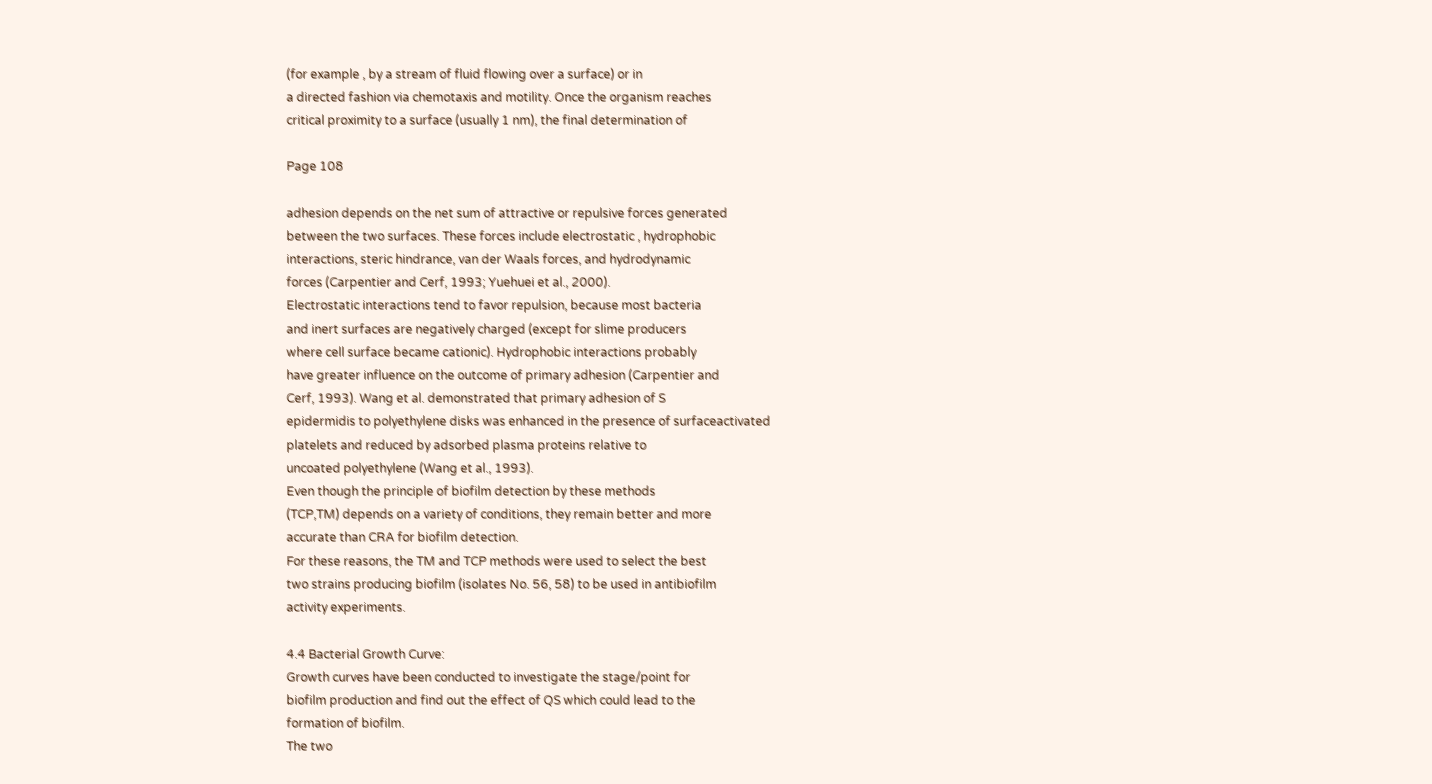(for example , by a stream of fluid flowing over a surface) or in
a directed fashion via chemotaxis and motility. Once the organism reaches
critical proximity to a surface (usually 1 nm), the final determination of

Page 108

adhesion depends on the net sum of attractive or repulsive forces generated
between the two surfaces. These forces include electrostatic , hydrophobic
interactions, steric hindrance, van der Waals forces, and hydrodynamic
forces (Carpentier and Cerf, 1993; Yuehuei et al., 2000).
Electrostatic interactions tend to favor repulsion, because most bacteria
and inert surfaces are negatively charged (except for slime producers
where cell surface became cationic). Hydrophobic interactions probably
have greater influence on the outcome of primary adhesion (Carpentier and
Cerf, 1993). Wang et al. demonstrated that primary adhesion of S
epidermidis to polyethylene disks was enhanced in the presence of surfaceactivated
platelets and reduced by adsorbed plasma proteins relative to
uncoated polyethylene (Wang et al., 1993).
Even though the principle of biofilm detection by these methods
(TCP,TM) depends on a variety of conditions, they remain better and more
accurate than CRA for biofilm detection.
For these reasons, the TM and TCP methods were used to select the best
two strains producing biofilm (isolates No. 56, 58) to be used in antibiofilm
activity experiments.

4.4 Bacterial Growth Curve:
Growth curves have been conducted to investigate the stage/point for
biofilm production and find out the effect of QS which could lead to the
formation of biofilm.
The two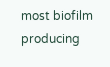most biofilm producing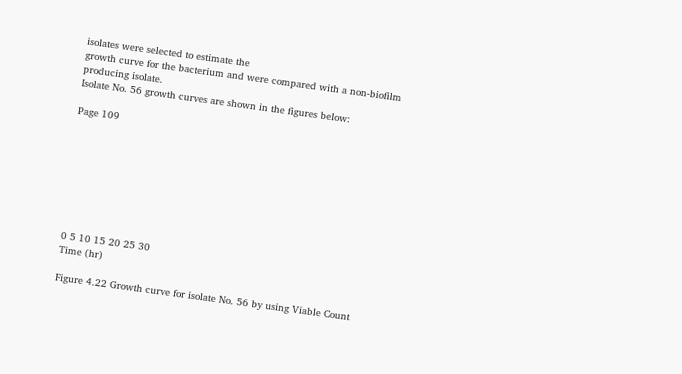isolates were selected to estimate the
growth curve for the bacterium and were compared with a non-biofilm
producing isolate.
Isolate No. 56 growth curves are shown in the figures below:

Page 109








0 5 10 15 20 25 30
Time (hr)

Figure 4.22 Growth curve for isolate No. 56 by using Viable Count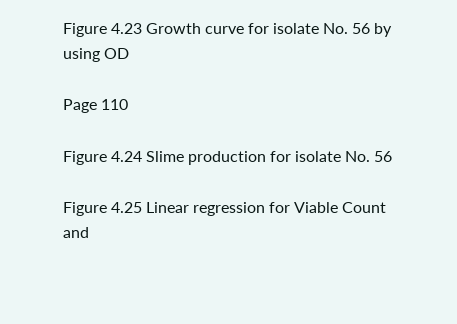Figure 4.23 Growth curve for isolate No. 56 by using OD

Page 110

Figure 4.24 Slime production for isolate No. 56

Figure 4.25 Linear regression for Viable Count and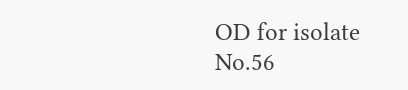OD for isolate No.56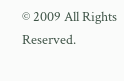© 2009 All Rights Reserved.